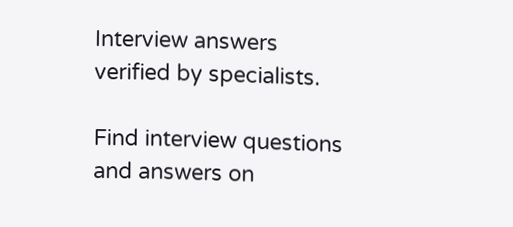Interview answers verified by specialists.

Find interview questions and answers on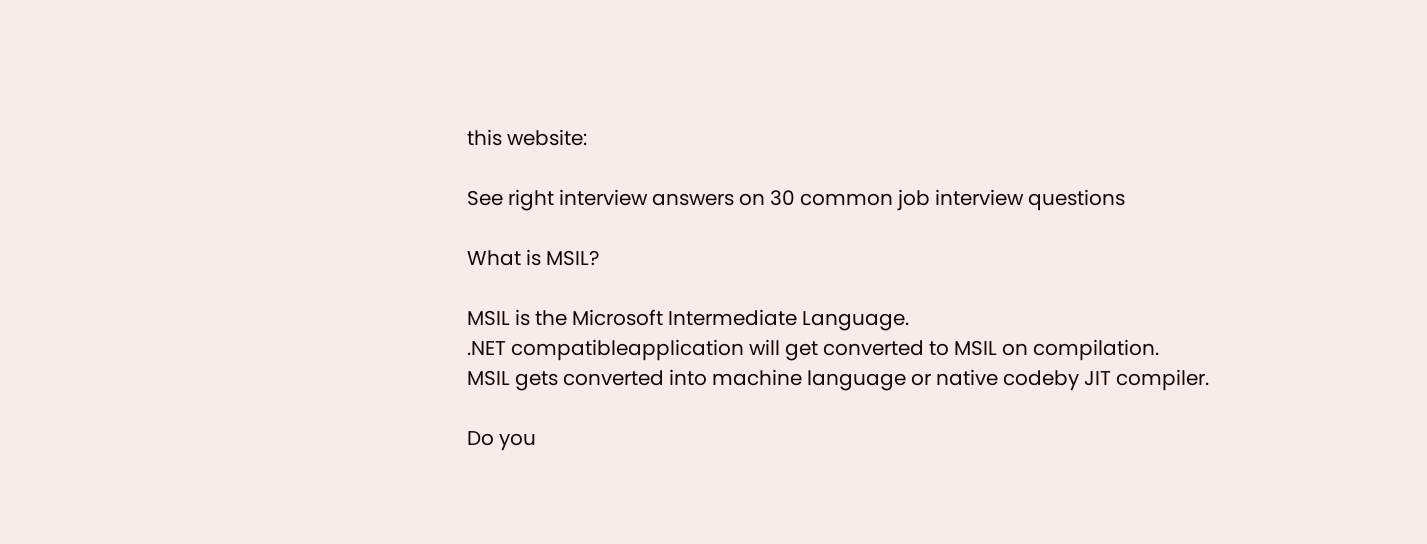this website:

See right interview answers on 30 common job interview questions

What is MSIL?

MSIL is the Microsoft Intermediate Language.
.NET compatibleapplication will get converted to MSIL on compilation.
MSIL gets converted into machine language or native codeby JIT compiler.

Do you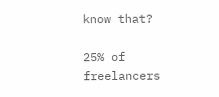know that?

25% of freelancers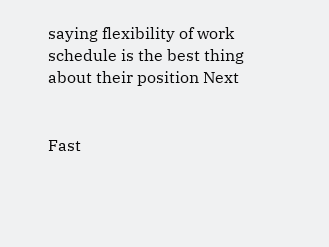saying flexibility of work schedule is the best thing about their position Next


Fast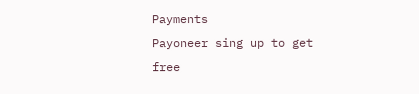Payments
Payoneer sing up to get free